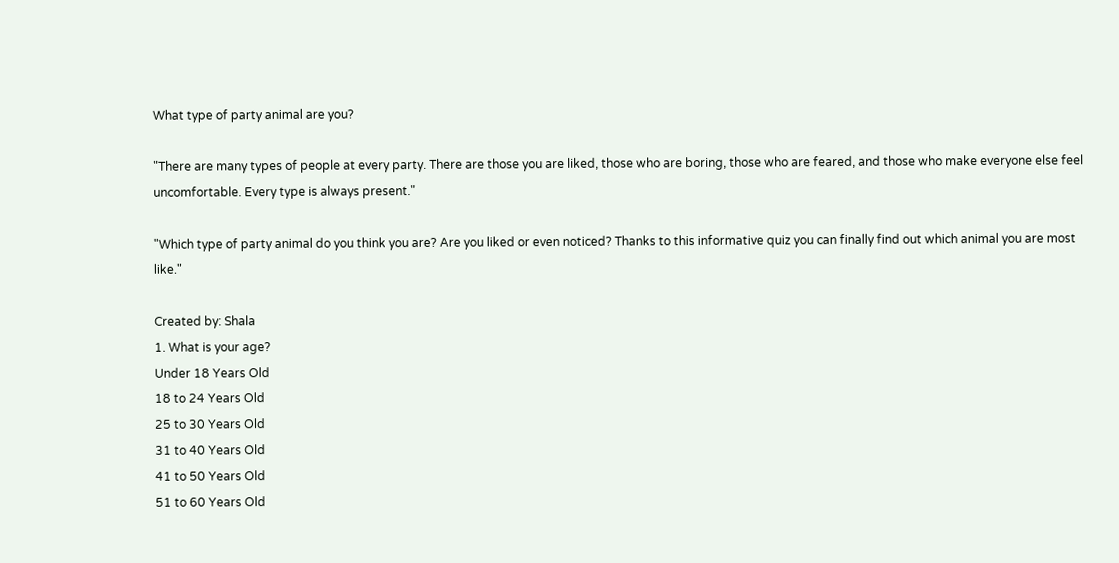What type of party animal are you?

"There are many types of people at every party. There are those you are liked, those who are boring, those who are feared, and those who make everyone else feel uncomfortable. Every type is always present."

"Which type of party animal do you think you are? Are you liked or even noticed? Thanks to this informative quiz you can finally find out which animal you are most like."

Created by: Shala
1. What is your age?
Under 18 Years Old
18 to 24 Years Old
25 to 30 Years Old
31 to 40 Years Old
41 to 50 Years Old
51 to 60 Years Old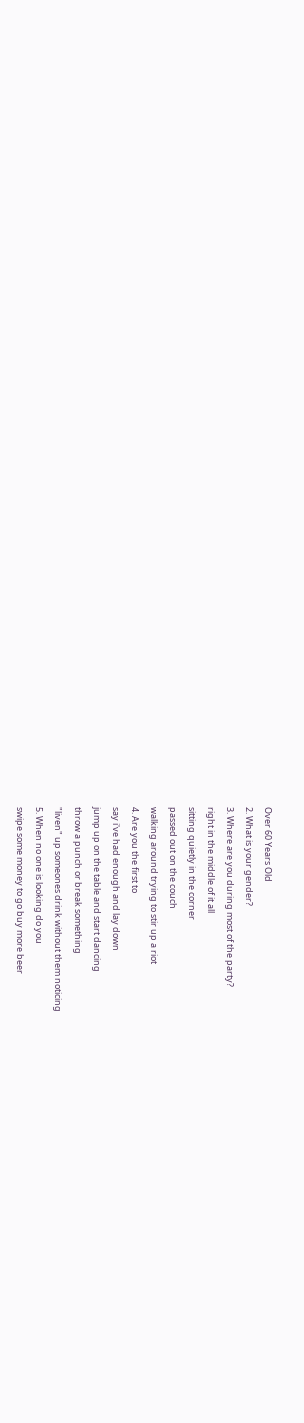Over 60 Years Old
2. What is your gender?
3. Where are you during most of the party?
right in the middle of it all
sitting quietly in the corner
passed out on the couch
walking around trying to stir up a riot
4. Are you the first to
say i've had enough and lay down
jump up on the table and start dancing
throw a punch or break something
"liven" up someones drink without them noticing
5. When no one is looking do you
swipe some money to go buy more beer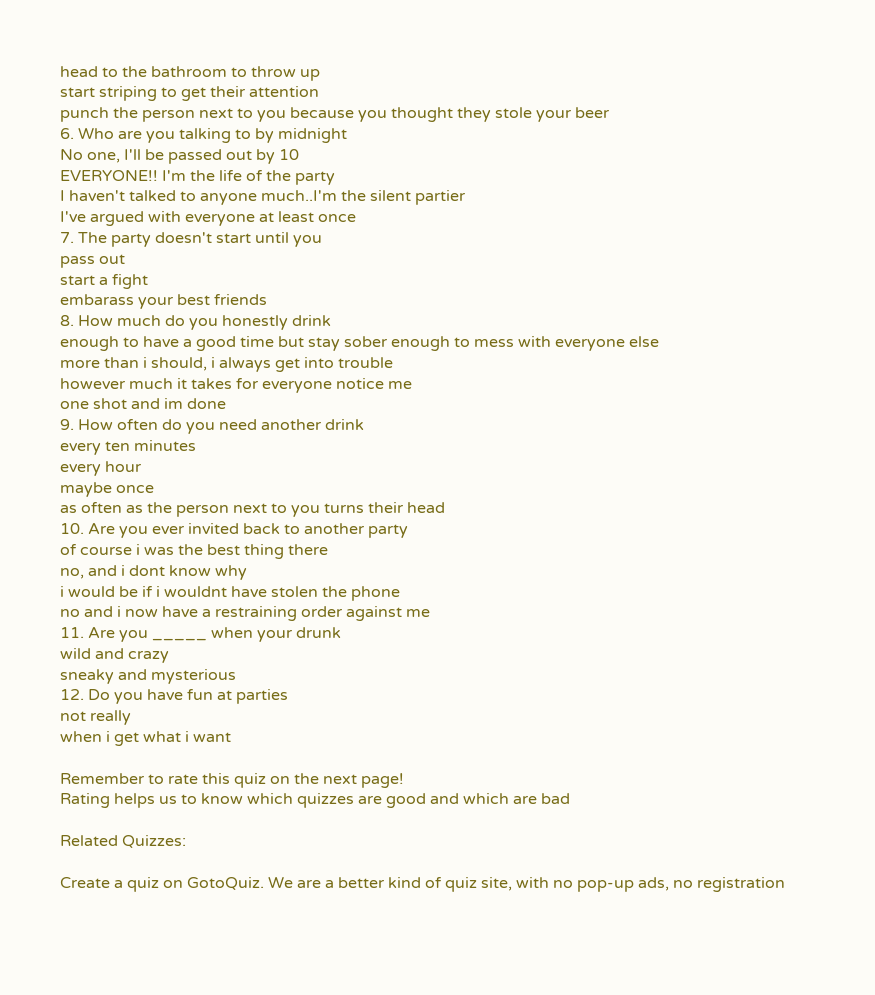head to the bathroom to throw up
start striping to get their attention
punch the person next to you because you thought they stole your beer
6. Who are you talking to by midnight
No one, I'll be passed out by 10
EVERYONE!! I'm the life of the party
I haven't talked to anyone much..I'm the silent partier
I've argued with everyone at least once
7. The party doesn't start until you
pass out
start a fight
embarass your best friends
8. How much do you honestly drink
enough to have a good time but stay sober enough to mess with everyone else
more than i should, i always get into trouble
however much it takes for everyone notice me
one shot and im done
9. How often do you need another drink
every ten minutes
every hour
maybe once
as often as the person next to you turns their head
10. Are you ever invited back to another party
of course i was the best thing there
no, and i dont know why
i would be if i wouldnt have stolen the phone
no and i now have a restraining order against me
11. Are you _____ when your drunk
wild and crazy
sneaky and mysterious
12. Do you have fun at parties
not really
when i get what i want

Remember to rate this quiz on the next page!
Rating helps us to know which quizzes are good and which are bad

Related Quizzes:

Create a quiz on GotoQuiz. We are a better kind of quiz site, with no pop-up ads, no registration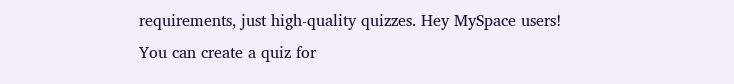requirements, just high-quality quizzes. Hey MySpace users! You can create a quiz for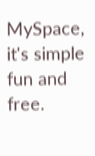MySpace, it's simple fun and free.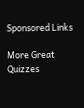Sponsored Links

More Great Quizzes